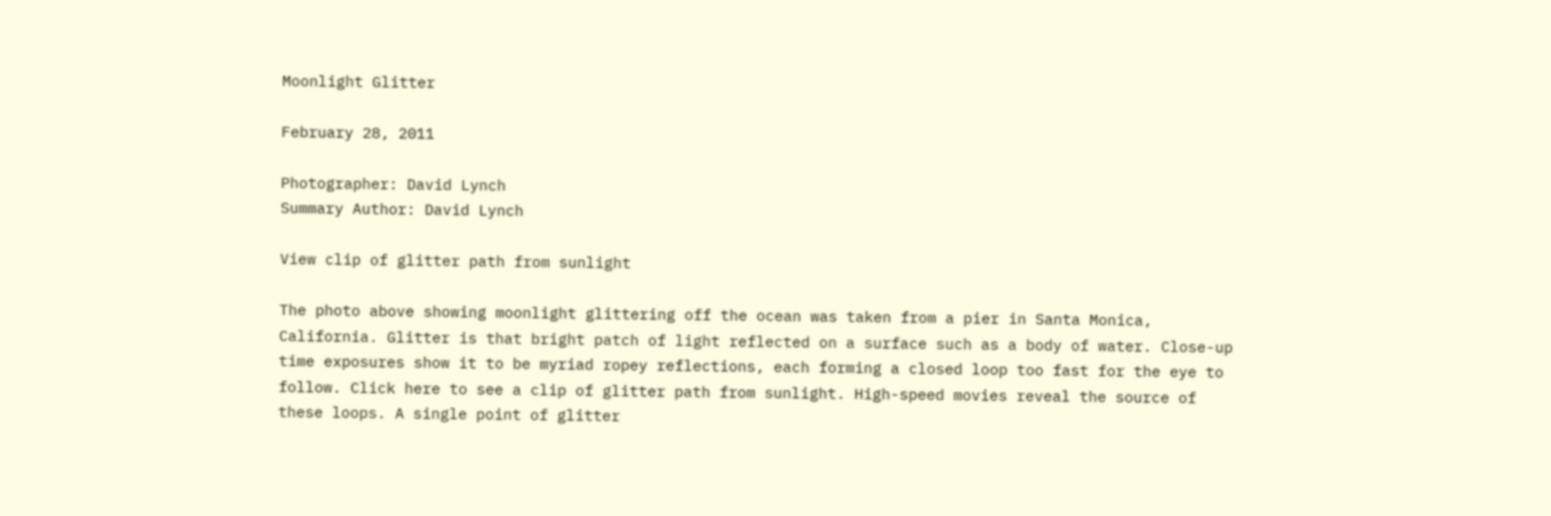Moonlight Glitter

February 28, 2011

Photographer: David Lynch
Summary Author: David Lynch

View clip of glitter path from sunlight

The photo above showing moonlight glittering off the ocean was taken from a pier in Santa Monica, California. Glitter is that bright patch of light reflected on a surface such as a body of water. Close-up time exposures show it to be myriad ropey reflections, each forming a closed loop too fast for the eye to follow. Click here to see a clip of glitter path from sunlight. High-speed movies reveal the source of these loops. A single point of glitter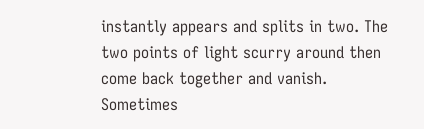instantly appears and splits in two. The two points of light scurry around then come back together and vanish. Sometimes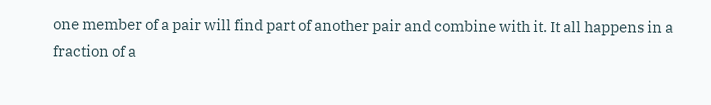one member of a pair will find part of another pair and combine with it. It all happens in a fraction of a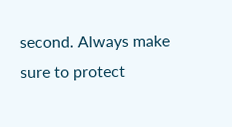second. Always make sure to protect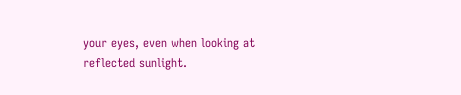your eyes, even when looking at reflected sunlight.